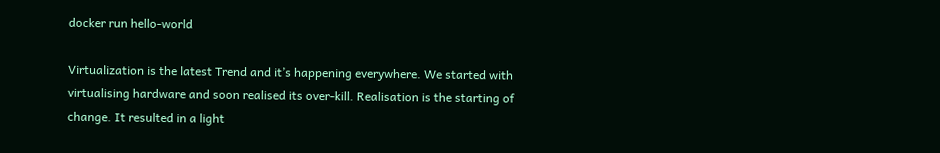docker run hello-world

Virtualization is the latest Trend and it’s happening everywhere. We started with virtualising hardware and soon realised its over-kill. Realisation is the starting of change. It resulted in a light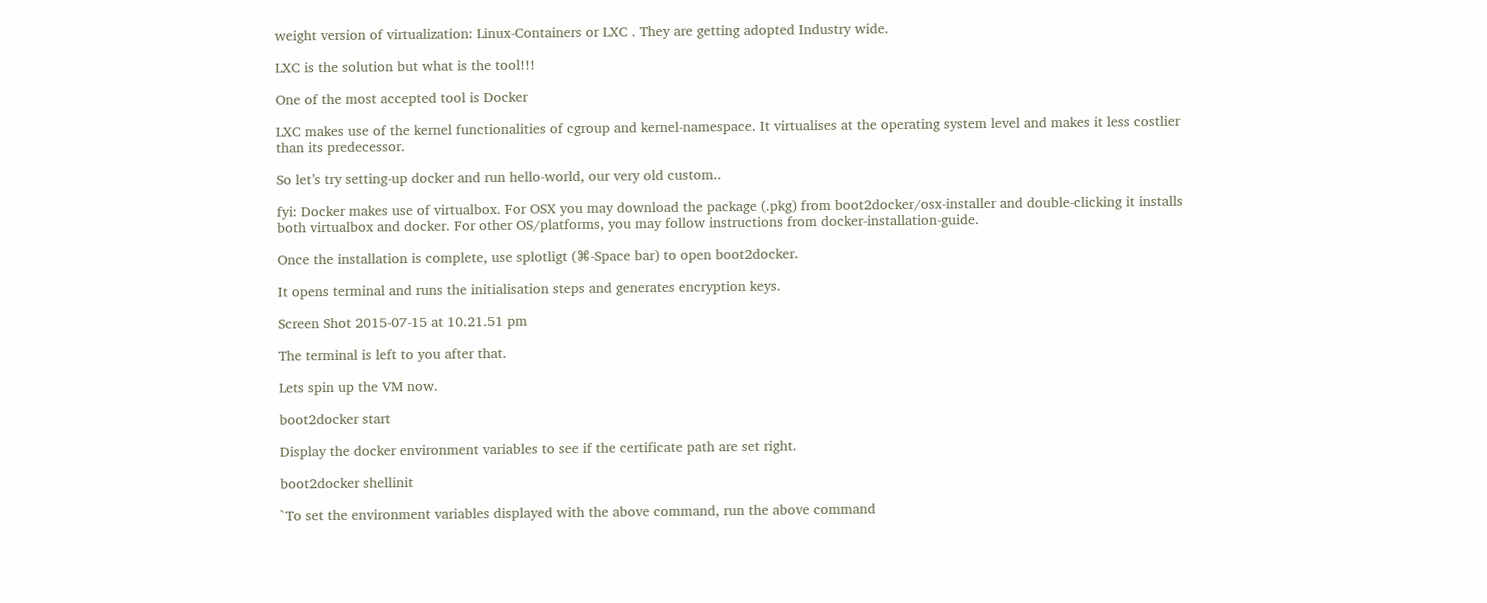weight version of virtualization: Linux-Containers or LXC . They are getting adopted Industry wide.

LXC is the solution but what is the tool!!!

One of the most accepted tool is Docker

LXC makes use of the kernel functionalities of cgroup and kernel-namespace. It virtualises at the operating system level and makes it less costlier than its predecessor.

So let’s try setting-up docker and run hello-world, our very old custom..

fyi: Docker makes use of virtualbox. For OSX you may download the package (.pkg) from boot2docker/osx-installer and double-clicking it installs both virtualbox and docker. For other OS/platforms, you may follow instructions from docker-installation-guide.

Once the installation is complete, use splotligt (⌘-Space bar) to open boot2docker.

It opens terminal and runs the initialisation steps and generates encryption keys.

Screen Shot 2015-07-15 at 10.21.51 pm

The terminal is left to you after that.

Lets spin up the VM now.

boot2docker start

Display the docker environment variables to see if the certificate path are set right.

boot2docker shellinit

`To set the environment variables displayed with the above command, run the above command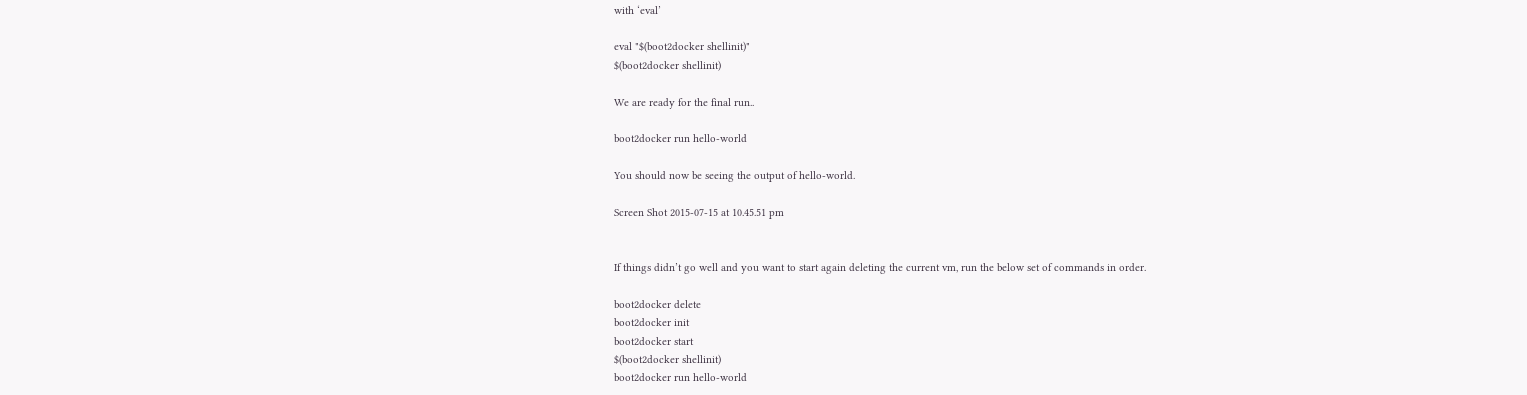with ‘eval’

eval "$(boot2docker shellinit)"
$(boot2docker shellinit)

We are ready for the final run..

boot2docker run hello-world

You should now be seeing the output of hello-world.

Screen Shot 2015-07-15 at 10.45.51 pm


If things didn’t go well and you want to start again deleting the current vm, run the below set of commands in order.

boot2docker delete
boot2docker init
boot2docker start
$(boot2docker shellinit)
boot2docker run hello-world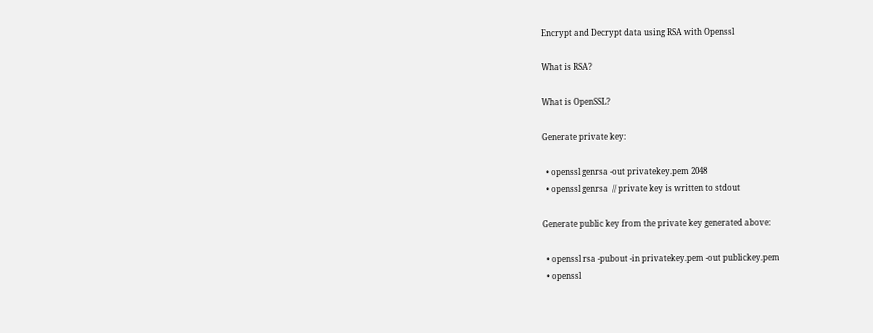Encrypt and Decrypt data using RSA with Openssl

What is RSA?

What is OpenSSL?

Generate private key:

  • openssl genrsa -out privatekey.pem 2048
  • openssl genrsa  // private key is written to stdout

Generate public key from the private key generated above:

  • openssl rsa -pubout -in privatekey.pem -out publickey.pem
  • openssl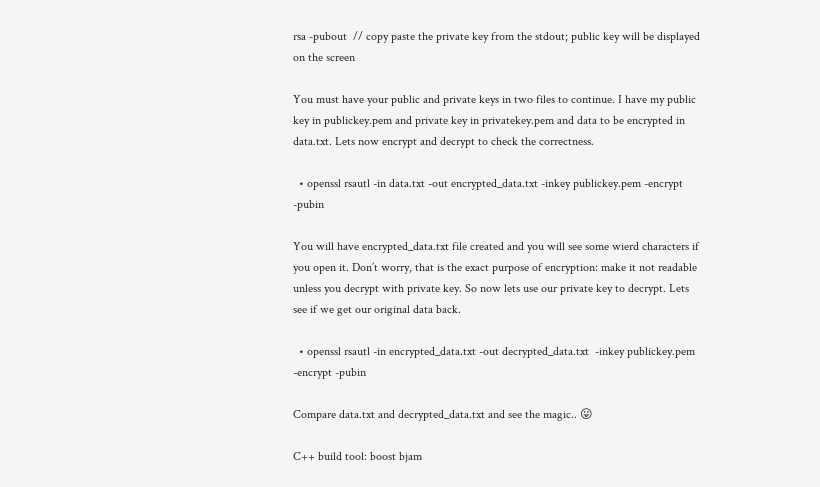rsa -pubout  // copy paste the private key from the stdout; public key will be displayed on the screen

You must have your public and private keys in two files to continue. I have my public key in publickey.pem and private key in privatekey.pem and data to be encrypted in data.txt. Lets now encrypt and decrypt to check the correctness.

  • openssl rsautl -in data.txt -out encrypted_data.txt -inkey publickey.pem -encrypt -pubin

You will have encrypted_data.txt file created and you will see some wierd characters if you open it. Don’t worry, that is the exact purpose of encryption: make it not readable unless you decrypt with private key. So now lets use our private key to decrypt. Lets see if we get our original data back.

  • openssl rsautl -in encrypted_data.txt -out decrypted_data.txt  -inkey publickey.pem -encrypt -pubin

Compare data.txt and decrypted_data.txt and see the magic.. 😛

C++ build tool: boost bjam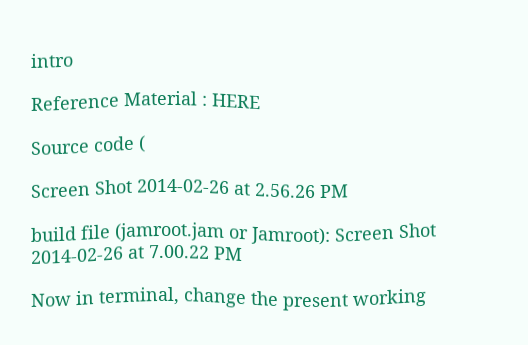intro

Reference Material : HERE

Source code (

Screen Shot 2014-02-26 at 2.56.26 PM

build file (jamroot.jam or Jamroot): Screen Shot 2014-02-26 at 7.00.22 PM

Now in terminal, change the present working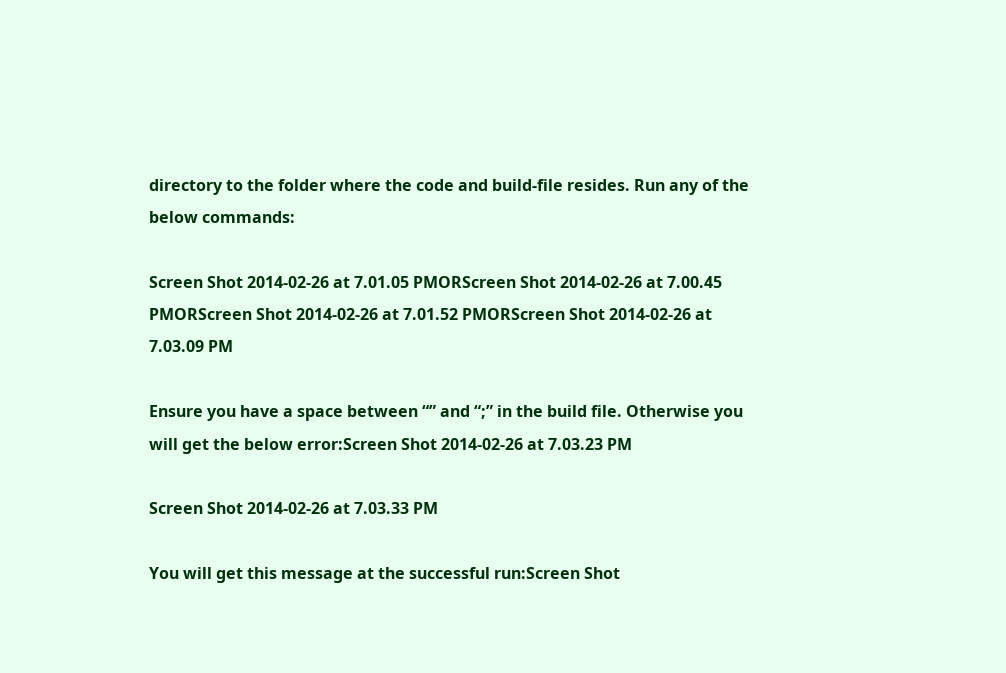directory to the folder where the code and build-file resides. Run any of the below commands:

Screen Shot 2014-02-26 at 7.01.05 PMORScreen Shot 2014-02-26 at 7.00.45 PMORScreen Shot 2014-02-26 at 7.01.52 PMORScreen Shot 2014-02-26 at 7.03.09 PM

Ensure you have a space between “” and “;” in the build file. Otherwise you will get the below error:Screen Shot 2014-02-26 at 7.03.23 PM

Screen Shot 2014-02-26 at 7.03.33 PM

You will get this message at the successful run:Screen Shot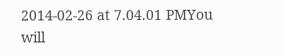2014-02-26 at 7.04.01 PMYou will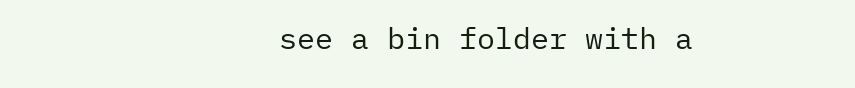see a bin folder with a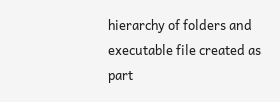hierarchy of folders and executable file created as part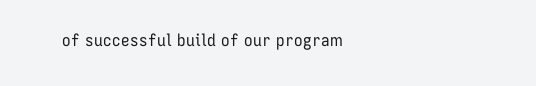of successful build of our program